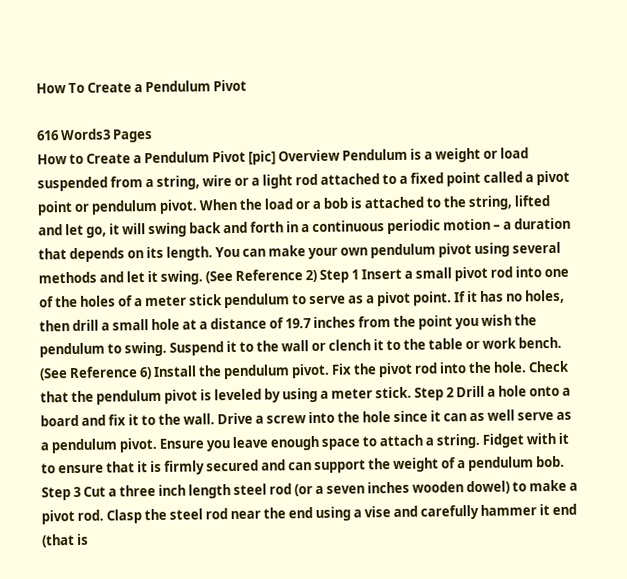How To Create a Pendulum Pivot

616 Words3 Pages
How to Create a Pendulum Pivot [pic] Overview Pendulum is a weight or load suspended from a string, wire or a light rod attached to a fixed point called a pivot point or pendulum pivot. When the load or a bob is attached to the string, lifted and let go, it will swing back and forth in a continuous periodic motion – a duration that depends on its length. You can make your own pendulum pivot using several methods and let it swing. (See Reference 2) Step 1 Insert a small pivot rod into one of the holes of a meter stick pendulum to serve as a pivot point. If it has no holes, then drill a small hole at a distance of 19.7 inches from the point you wish the pendulum to swing. Suspend it to the wall or clench it to the table or work bench. (See Reference 6) Install the pendulum pivot. Fix the pivot rod into the hole. Check that the pendulum pivot is leveled by using a meter stick. Step 2 Drill a hole onto a board and fix it to the wall. Drive a screw into the hole since it can as well serve as a pendulum pivot. Ensure you leave enough space to attach a string. Fidget with it to ensure that it is firmly secured and can support the weight of a pendulum bob. Step 3 Cut a three inch length steel rod (or a seven inches wooden dowel) to make a pivot rod. Clasp the steel rod near the end using a vise and carefully hammer it end (that is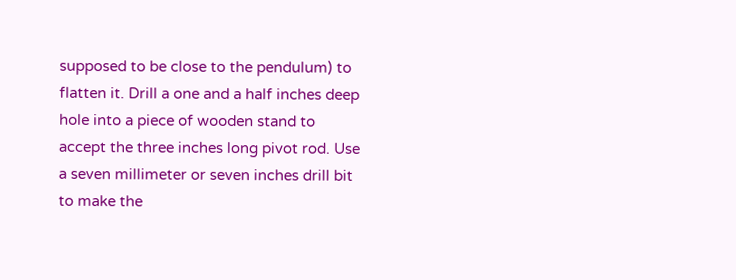supposed to be close to the pendulum) to flatten it. Drill a one and a half inches deep hole into a piece of wooden stand to accept the three inches long pivot rod. Use a seven millimeter or seven inches drill bit to make the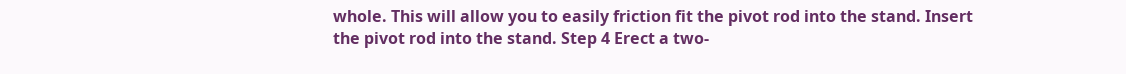whole. This will allow you to easily friction fit the pivot rod into the stand. Insert the pivot rod into the stand. Step 4 Erect a two-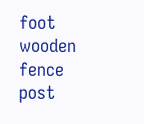foot wooden fence post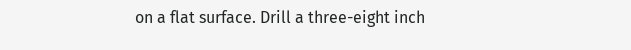on a flat surface. Drill a three-eight inch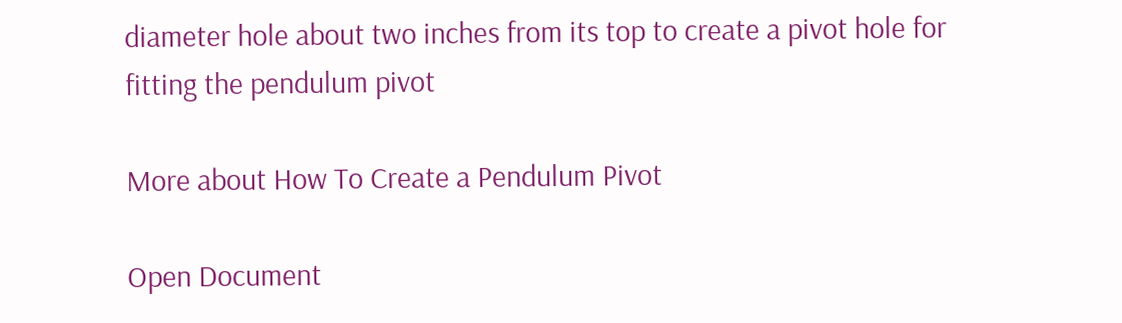diameter hole about two inches from its top to create a pivot hole for fitting the pendulum pivot

More about How To Create a Pendulum Pivot

Open Document